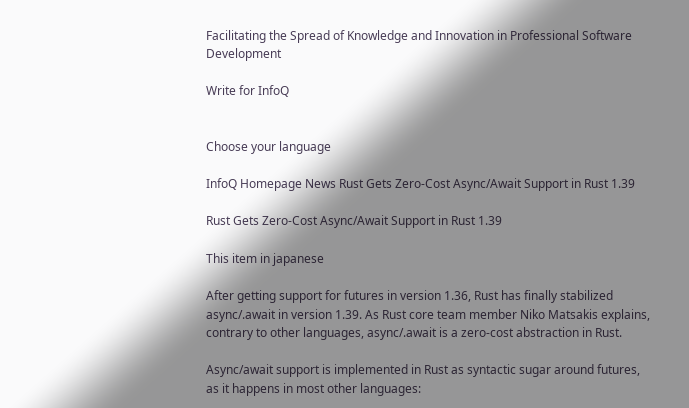Facilitating the Spread of Knowledge and Innovation in Professional Software Development

Write for InfoQ


Choose your language

InfoQ Homepage News Rust Gets Zero-Cost Async/Await Support in Rust 1.39

Rust Gets Zero-Cost Async/Await Support in Rust 1.39

This item in japanese

After getting support for futures in version 1.36, Rust has finally stabilized async/.await in version 1.39. As Rust core team member Niko Matsakis explains, contrary to other languages, async/.await is a zero-cost abstraction in Rust.

Async/await support is implemented in Rust as syntactic sugar around futures, as it happens in most other languages: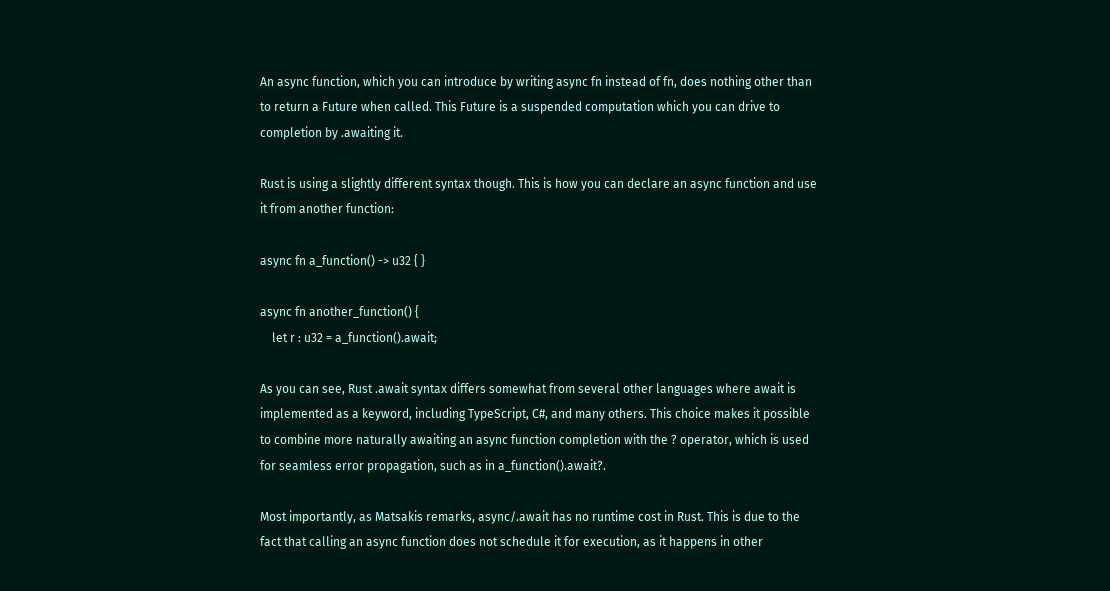An async function, which you can introduce by writing async fn instead of fn, does nothing other than to return a Future when called. This Future is a suspended computation which you can drive to completion by .awaiting it.

Rust is using a slightly different syntax though. This is how you can declare an async function and use it from another function:

async fn a_function() -> u32 { }

async fn another_function() {
    let r : u32 = a_function().await;

As you can see, Rust .await syntax differs somewhat from several other languages where await is implemented as a keyword, including TypeScript, C#, and many others. This choice makes it possible to combine more naturally awaiting an async function completion with the ? operator, which is used for seamless error propagation, such as in a_function().await?.

Most importantly, as Matsakis remarks, async/.await has no runtime cost in Rust. This is due to the fact that calling an async function does not schedule it for execution, as it happens in other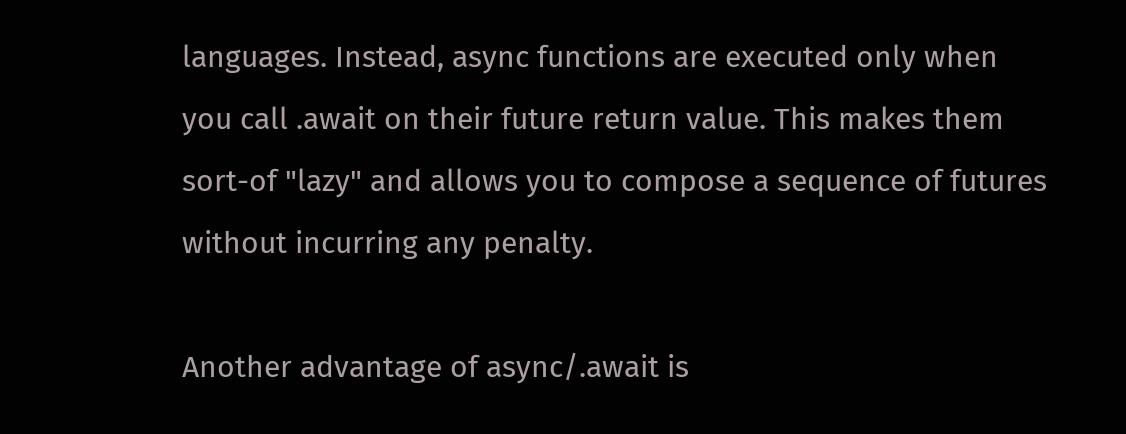languages. Instead, async functions are executed only when you call .await on their future return value. This makes them sort-of "lazy" and allows you to compose a sequence of futures without incurring any penalty.

Another advantage of async/.await is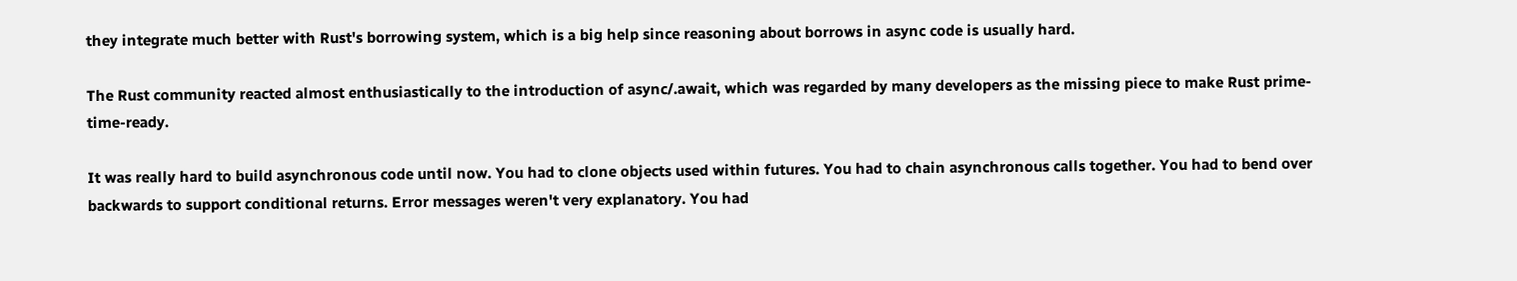they integrate much better with Rust's borrowing system, which is a big help since reasoning about borrows in async code is usually hard.

The Rust community reacted almost enthusiastically to the introduction of async/.await, which was regarded by many developers as the missing piece to make Rust prime-time-ready.

It was really hard to build asynchronous code until now. You had to clone objects used within futures. You had to chain asynchronous calls together. You had to bend over backwards to support conditional returns. Error messages weren't very explanatory. You had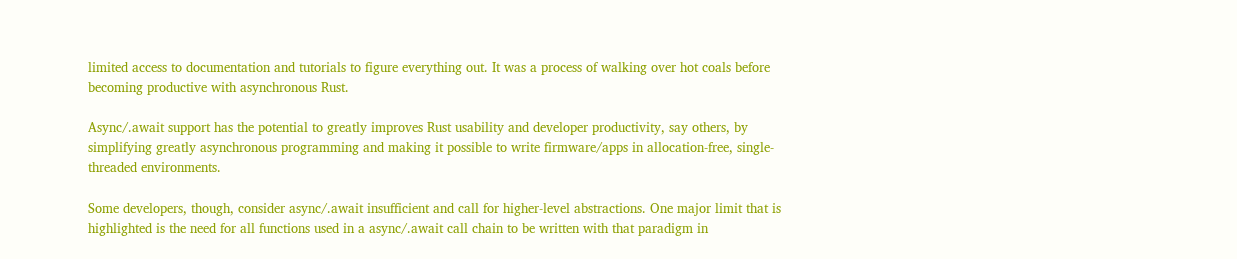limited access to documentation and tutorials to figure everything out. It was a process of walking over hot coals before becoming productive with asynchronous Rust.

Async/.await support has the potential to greatly improves Rust usability and developer productivity, say others, by simplifying greatly asynchronous programming and making it possible to write firmware/apps in allocation-free, single-threaded environments.

Some developers, though, consider async/.await insufficient and call for higher-level abstractions. One major limit that is highlighted is the need for all functions used in a async/.await call chain to be written with that paradigm in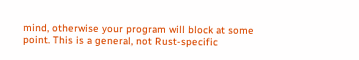mind, otherwise your program will block at some point. This is a general, not Rust-specific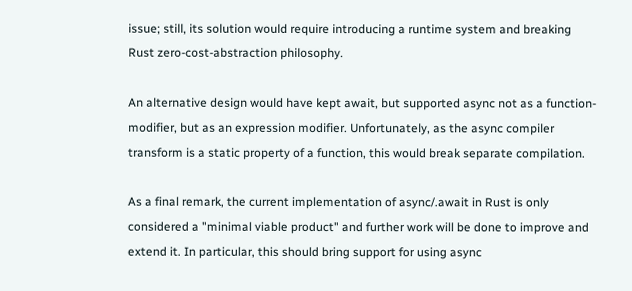issue; still, its solution would require introducing a runtime system and breaking Rust zero-cost-abstraction philosophy.

An alternative design would have kept await, but supported async not as a function-modifier, but as an expression modifier. Unfortunately, as the async compiler transform is a static property of a function, this would break separate compilation.

As a final remark, the current implementation of async/.await in Rust is only considered a "minimal viable product" and further work will be done to improve and extend it. In particular, this should bring support for using async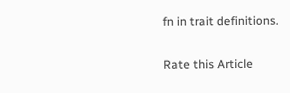fn in trait definitions.

Rate this Article